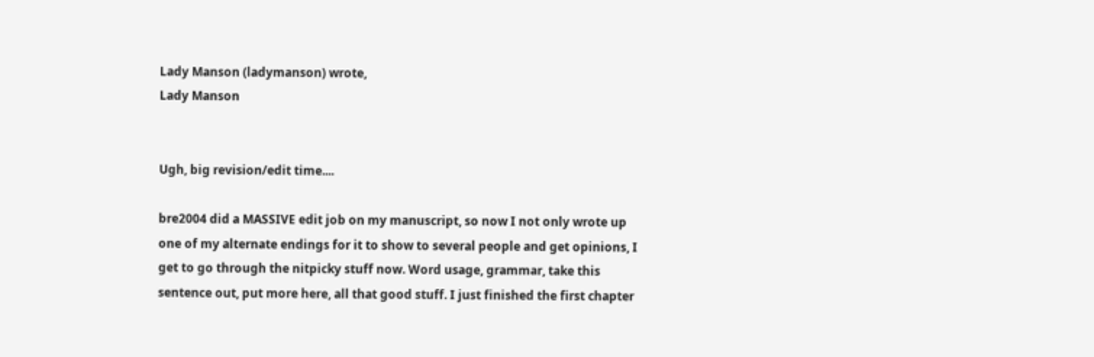Lady Manson (ladymanson) wrote,
Lady Manson


Ugh, big revision/edit time....

bre2004 did a MASSIVE edit job on my manuscript, so now I not only wrote up one of my alternate endings for it to show to several people and get opinions, I get to go through the nitpicky stuff now. Word usage, grammar, take this sentence out, put more here, all that good stuff. I just finished the first chapter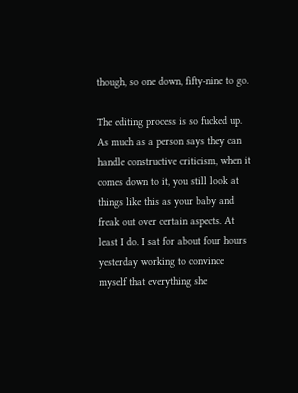though, so one down, fifty-nine to go.

The editing process is so fucked up. As much as a person says they can handle constructive criticism, when it comes down to it, you still look at things like this as your baby and freak out over certain aspects. At least I do. I sat for about four hours yesterday working to convince myself that everything she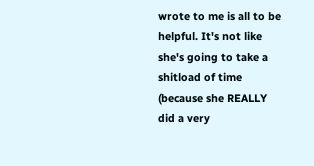wrote to me is all to be helpful. It's not like she's going to take a shitload of time (because she REALLY did a very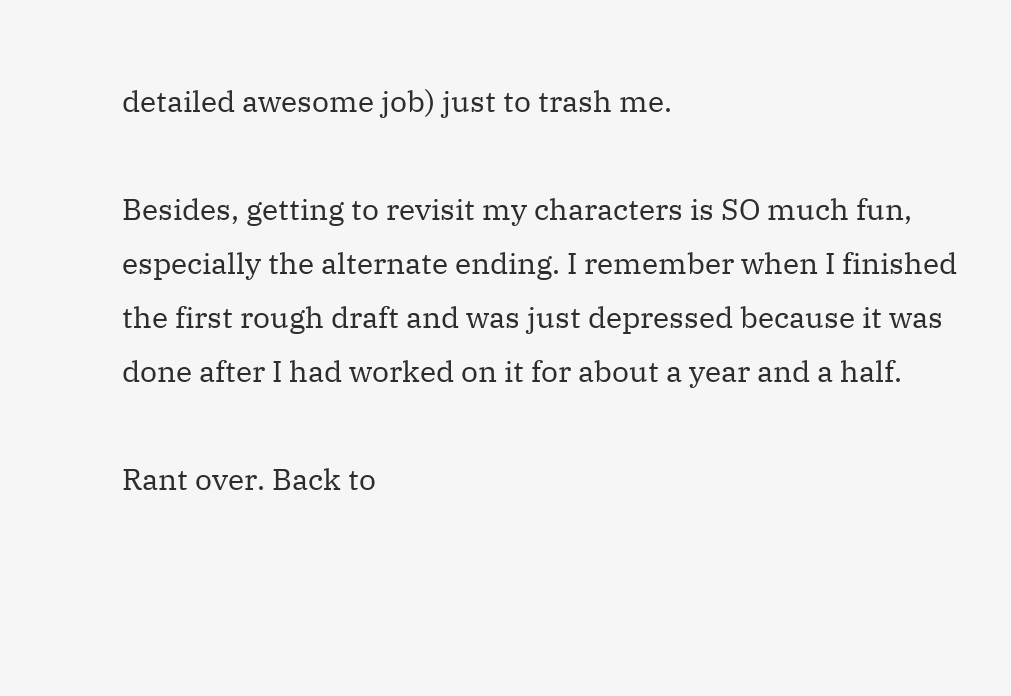detailed awesome job) just to trash me.

Besides, getting to revisit my characters is SO much fun, especially the alternate ending. I remember when I finished the first rough draft and was just depressed because it was done after I had worked on it for about a year and a half.

Rant over. Back to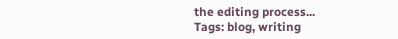the editing process...
Tags: blog, writing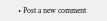• Post a new comment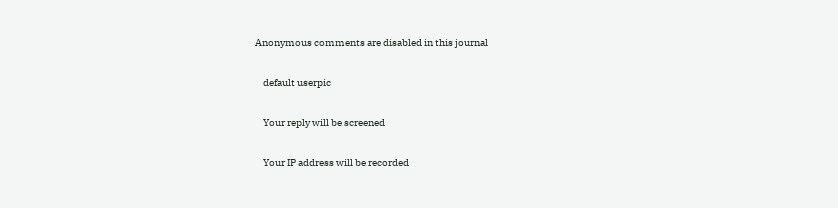Anonymous comments are disabled in this journal

    default userpic

    Your reply will be screened

    Your IP address will be recorded